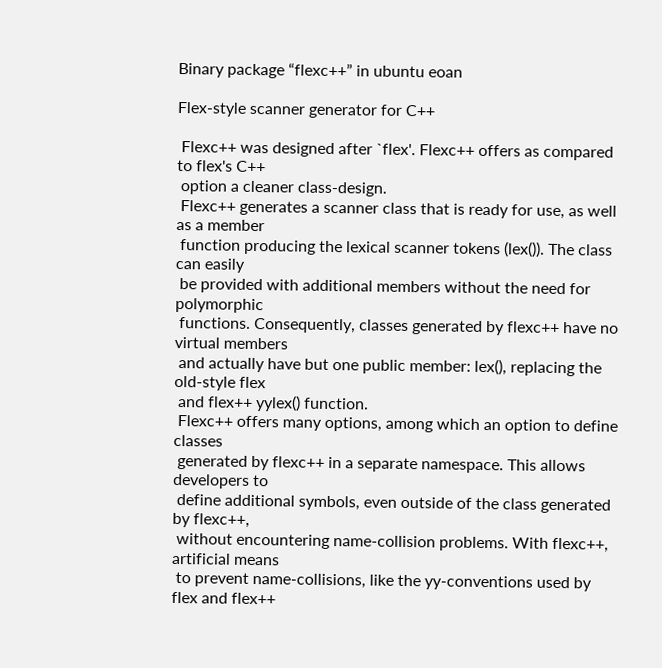Binary package “flexc++” in ubuntu eoan

Flex-style scanner generator for C++

 Flexc++ was designed after `flex'. Flexc++ offers as compared to flex's C++
 option a cleaner class-design.
 Flexc++ generates a scanner class that is ready for use, as well as a member
 function producing the lexical scanner tokens (lex()). The class can easily
 be provided with additional members without the need for polymorphic
 functions. Consequently, classes generated by flexc++ have no virtual members
 and actually have but one public member: lex(), replacing the old-style flex
 and flex++ yylex() function.
 Flexc++ offers many options, among which an option to define classes
 generated by flexc++ in a separate namespace. This allows developers to
 define additional symbols, even outside of the class generated by flexc++,
 without encountering name-collision problems. With flexc++, artificial means
 to prevent name-collisions, like the yy-conventions used by flex and flex++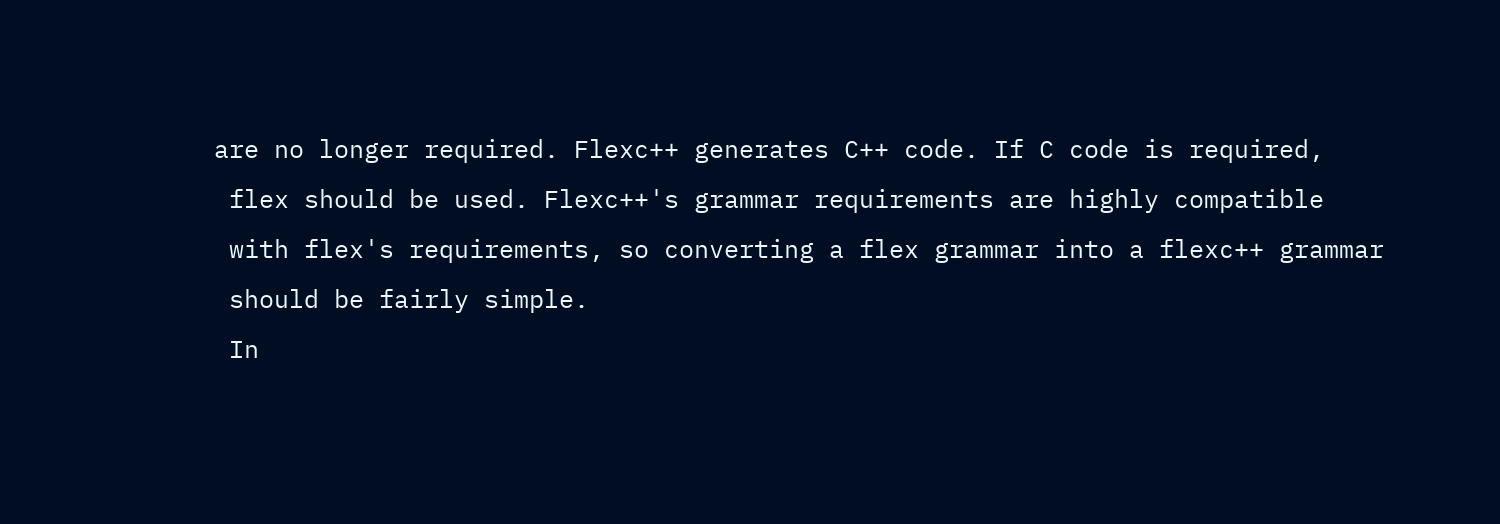are no longer required. Flexc++ generates C++ code. If C code is required,
 flex should be used. Flexc++'s grammar requirements are highly compatible
 with flex's requirements, so converting a flex grammar into a flexc++ grammar
 should be fairly simple.
 In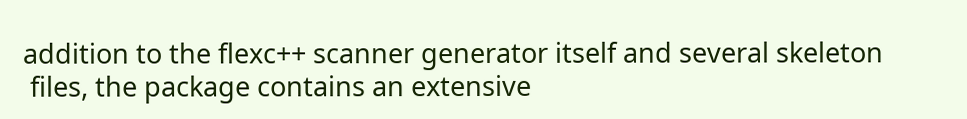addition to the flexc++ scanner generator itself and several skeleton
 files, the package contains an extensive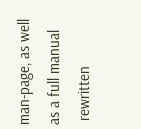man-page, as well as a full manual
 rewritten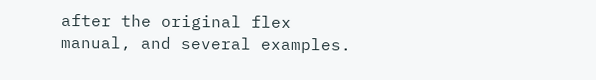after the original flex manual, and several examples.